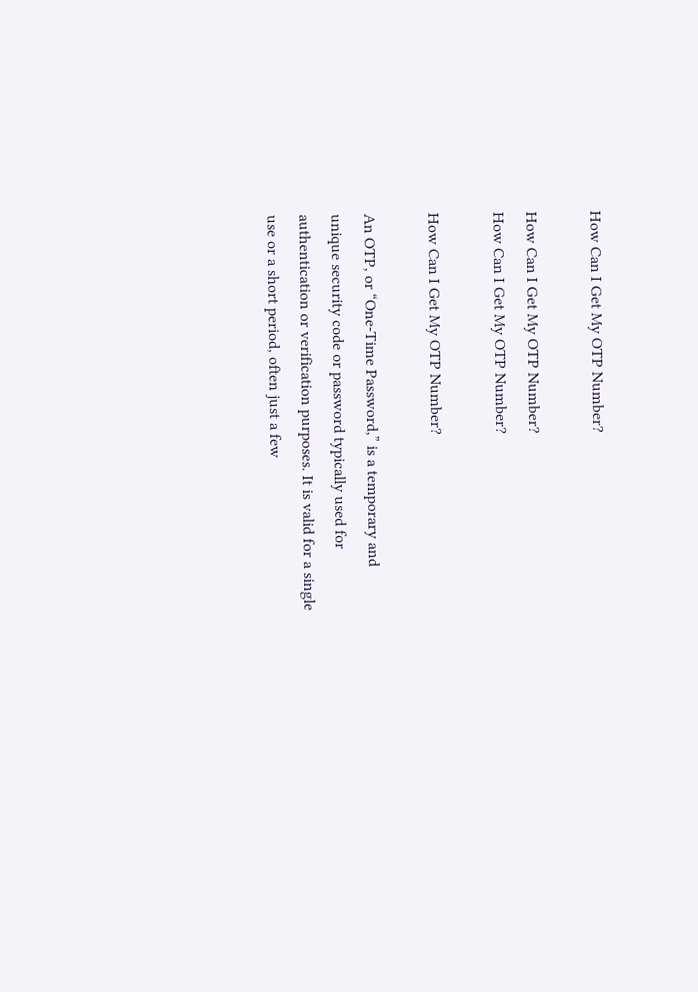How Can I Get My OTP Number?

How Can I Get My OTP Number?
How Can I Get My OTP Number?

How Can I Get My OTP Number?

An OTP, or “One-Time Password,” is a temporary and unique security code or password typically used for authentication or verification purposes. It is valid for a single use or a short period, often just a few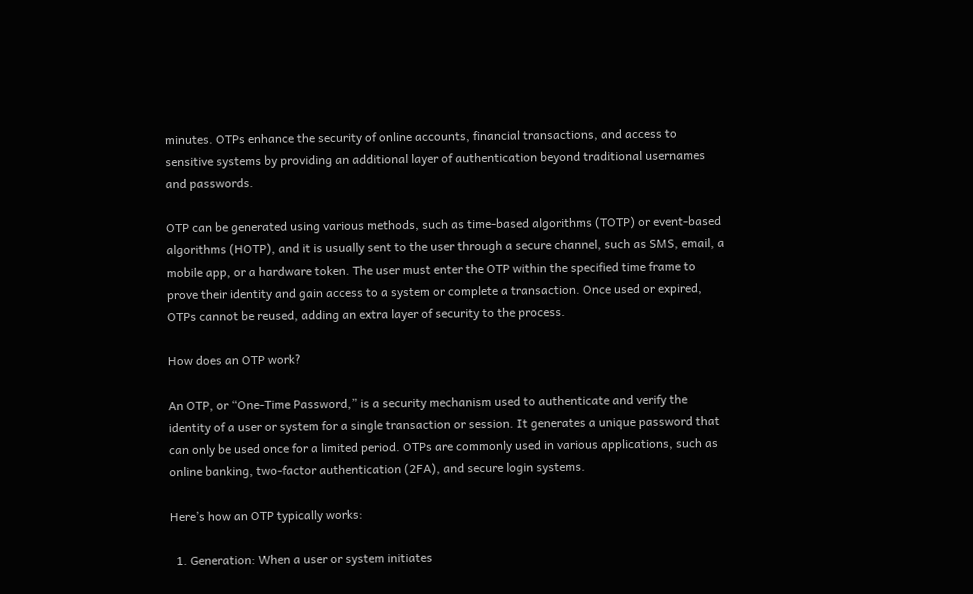minutes. OTPs enhance the security of online accounts, financial transactions, and access to sensitive systems by providing an additional layer of authentication beyond traditional usernames and passwords.

OTP can be generated using various methods, such as time-based algorithms (TOTP) or event-based algorithms (HOTP), and it is usually sent to the user through a secure channel, such as SMS, email, a mobile app, or a hardware token. The user must enter the OTP within the specified time frame to prove their identity and gain access to a system or complete a transaction. Once used or expired, OTPs cannot be reused, adding an extra layer of security to the process.

How does an OTP work?

An OTP, or “One-Time Password,” is a security mechanism used to authenticate and verify the identity of a user or system for a single transaction or session. It generates a unique password that can only be used once for a limited period. OTPs are commonly used in various applications, such as online banking, two-factor authentication (2FA), and secure login systems.

Here’s how an OTP typically works:

  1. Generation: When a user or system initiates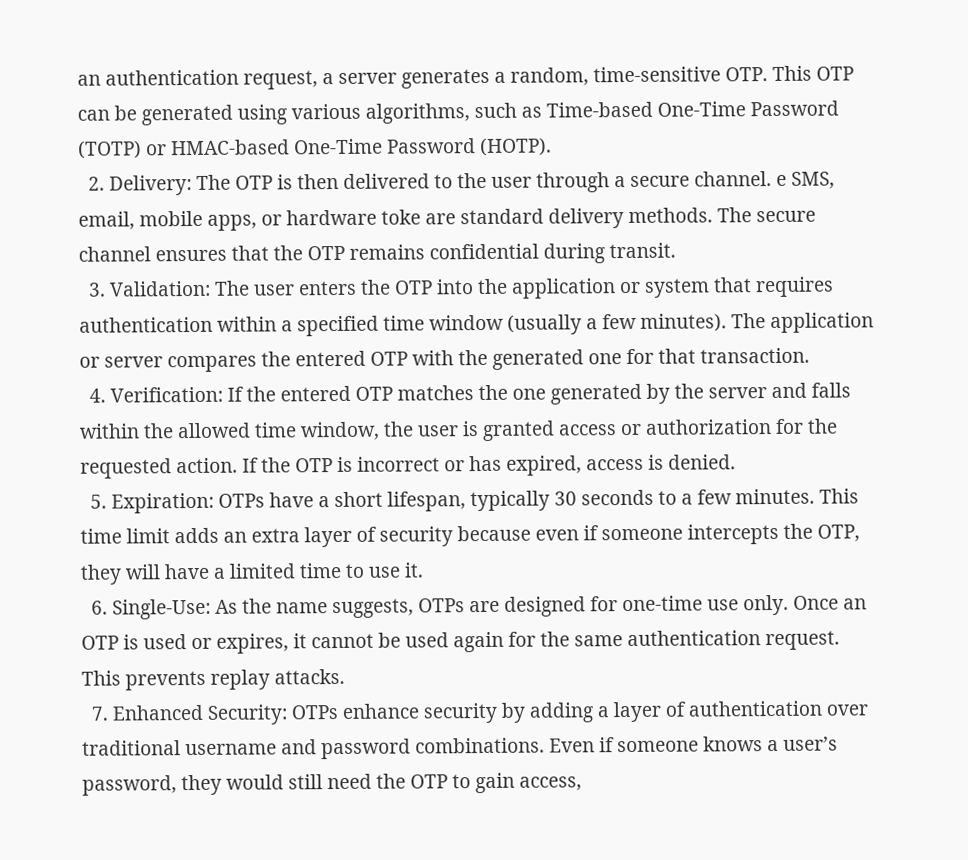an authentication request, a server generates a random, time-sensitive OTP. This OTP can be generated using various algorithms, such as Time-based One-Time Password (TOTP) or HMAC-based One-Time Password (HOTP).
  2. Delivery: The OTP is then delivered to the user through a secure channel. e SMS, email, mobile apps, or hardware toke are standard delivery methods. The secure channel ensures that the OTP remains confidential during transit.
  3. Validation: The user enters the OTP into the application or system that requires authentication within a specified time window (usually a few minutes). The application or server compares the entered OTP with the generated one for that transaction.
  4. Verification: If the entered OTP matches the one generated by the server and falls within the allowed time window, the user is granted access or authorization for the requested action. If the OTP is incorrect or has expired, access is denied.
  5. Expiration: OTPs have a short lifespan, typically 30 seconds to a few minutes. This time limit adds an extra layer of security because even if someone intercepts the OTP, they will have a limited time to use it.
  6. Single-Use: As the name suggests, OTPs are designed for one-time use only. Once an OTP is used or expires, it cannot be used again for the same authentication request. This prevents replay attacks.
  7. Enhanced Security: OTPs enhance security by adding a layer of authentication over traditional username and password combinations. Even if someone knows a user’s password, they would still need the OTP to gain access,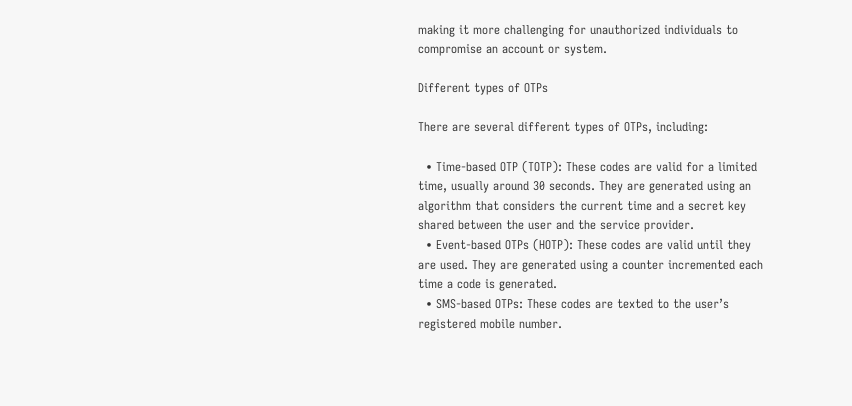making it more challenging for unauthorized individuals to compromise an account or system.

Different types of OTPs

There are several different types of OTPs, including:

  • Time-based OTP (TOTP): These codes are valid for a limited time, usually around 30 seconds. They are generated using an algorithm that considers the current time and a secret key shared between the user and the service provider.
  • Event-based OTPs (HOTP): These codes are valid until they are used. They are generated using a counter incremented each time a code is generated.
  • SMS-based OTPs: These codes are texted to the user’s registered mobile number.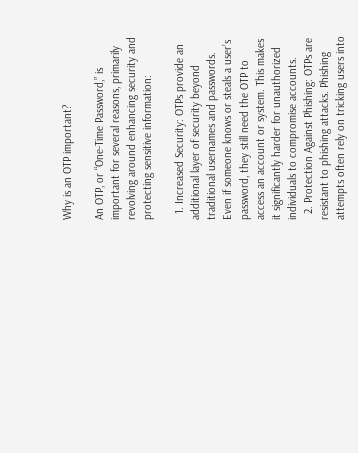Why is an OTP important?

An OTP, or “One-Time Password,” is important for several reasons, primarily revolving around enhancing security and protecting sensitive information:

  1. Increased Security: OTPs provide an additional layer of security beyond traditional usernames and passwords. Even if someone knows or steals a user’s password, they still need the OTP to access an account or system. This makes it significantly harder for unauthorized individuals to compromise accounts.
  2. Protection Against Phishing: OTPs are resistant to phishing attacks. Phishing attempts often rely on tricking users into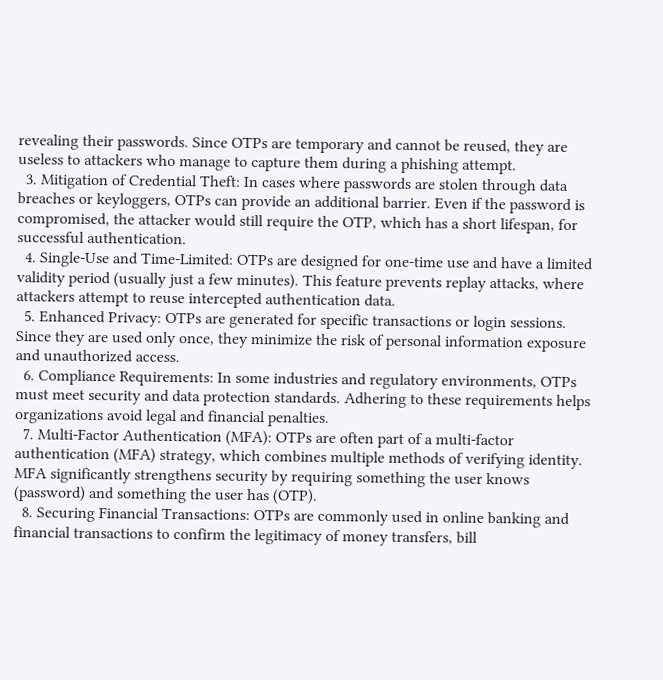revealing their passwords. Since OTPs are temporary and cannot be reused, they are useless to attackers who manage to capture them during a phishing attempt.
  3. Mitigation of Credential Theft: In cases where passwords are stolen through data breaches or keyloggers, OTPs can provide an additional barrier. Even if the password is compromised, the attacker would still require the OTP, which has a short lifespan, for successful authentication.
  4. Single-Use and Time-Limited: OTPs are designed for one-time use and have a limited validity period (usually just a few minutes). This feature prevents replay attacks, where attackers attempt to reuse intercepted authentication data.
  5. Enhanced Privacy: OTPs are generated for specific transactions or login sessions. Since they are used only once, they minimize the risk of personal information exposure and unauthorized access.
  6. Compliance Requirements: In some industries and regulatory environments, OTPs must meet security and data protection standards. Adhering to these requirements helps organizations avoid legal and financial penalties.
  7. Multi-Factor Authentication (MFA): OTPs are often part of a multi-factor authentication (MFA) strategy, which combines multiple methods of verifying identity. MFA significantly strengthens security by requiring something the user knows (password) and something the user has (OTP).
  8. Securing Financial Transactions: OTPs are commonly used in online banking and financial transactions to confirm the legitimacy of money transfers, bill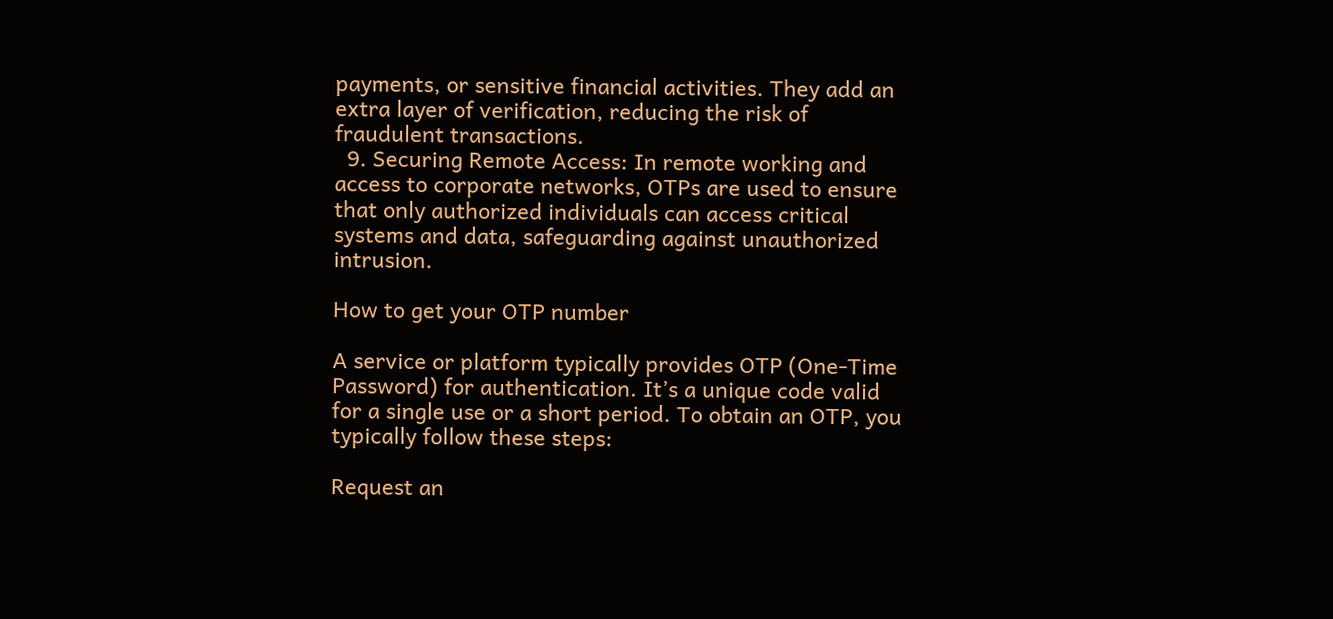payments, or sensitive financial activities. They add an extra layer of verification, reducing the risk of fraudulent transactions.
  9. Securing Remote Access: In remote working and access to corporate networks, OTPs are used to ensure that only authorized individuals can access critical systems and data, safeguarding against unauthorized intrusion.

How to get your OTP number

A service or platform typically provides OTP (One-Time Password) for authentication. It’s a unique code valid for a single use or a short period. To obtain an OTP, you typically follow these steps:

Request an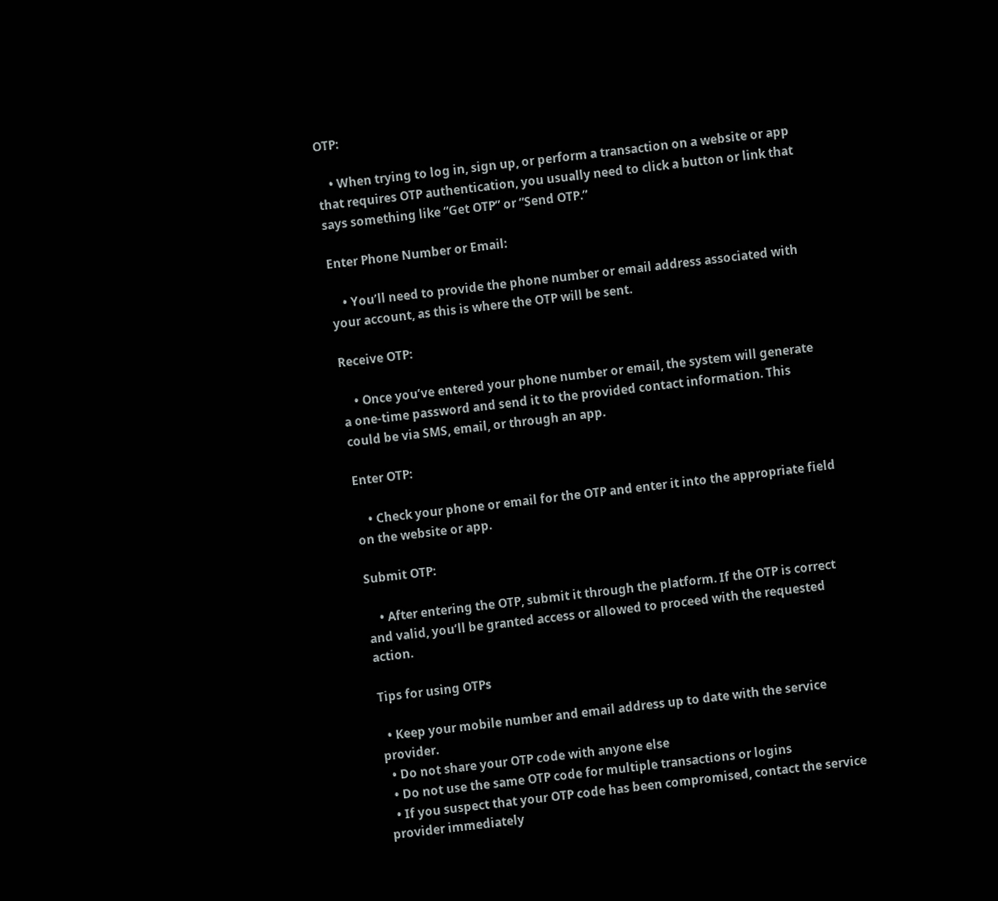OTP:

    • When trying to log in, sign up, or perform a transaction on a website or app that requires OTP authentication, you usually need to click a button or link that says something like “Get OTP” or “Send OTP.”

Enter Phone Number or Email:

    • You’ll need to provide the phone number or email address associated with your account, as this is where the OTP will be sent.

Receive OTP:

    • Once you’ve entered your phone number or email, the system will generate a one-time password and send it to the provided contact information. This could be via SMS, email, or through an app.

Enter OTP:

    • Check your phone or email for the OTP and enter it into the appropriate field on the website or app.

Submit OTP:

    • After entering the OTP, submit it through the platform. If the OTP is correct and valid, you’ll be granted access or allowed to proceed with the requested action.

Tips for using OTPs

  • Keep your mobile number and email address up to date with the service provider.
  • Do not share your OTP code with anyone else
  • Do not use the same OTP code for multiple transactions or logins
  • If you suspect that your OTP code has been compromised, contact the service provider immediately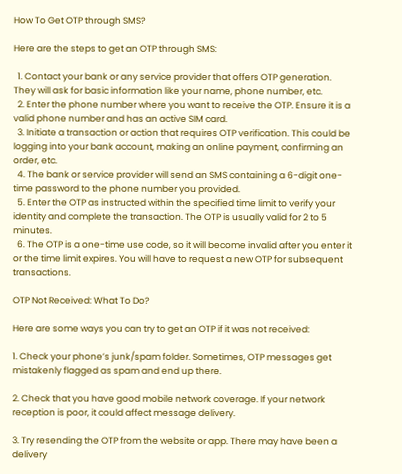How To Get OTP through SMS?

Here are the steps to get an OTP through SMS:

  1. Contact your bank or any service provider that offers OTP generation. They will ask for basic information like your name, phone number, etc.
  2. Enter the phone number where you want to receive the OTP. Ensure it is a valid phone number and has an active SIM card.
  3. Initiate a transaction or action that requires OTP verification. This could be logging into your bank account, making an online payment, confirming an order, etc.
  4. The bank or service provider will send an SMS containing a 6-digit one-time password to the phone number you provided.
  5. Enter the OTP as instructed within the specified time limit to verify your identity and complete the transaction. The OTP is usually valid for 2 to 5 minutes.
  6. The OTP is a one-time use code, so it will become invalid after you enter it or the time limit expires. You will have to request a new OTP for subsequent transactions.

OTP Not Received: What To Do?

Here are some ways you can try to get an OTP if it was not received:

1. Check your phone’s junk/spam folder. Sometimes, OTP messages get mistakenly flagged as spam and end up there.

2. Check that you have good mobile network coverage. If your network reception is poor, it could affect message delivery.

3. Try resending the OTP from the website or app. There may have been a delivery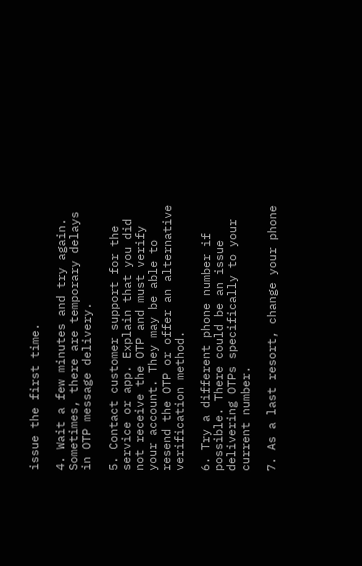issue the first time.

4. Wait a few minutes and try again. Sometimes, there are temporary delays in OTP message delivery.

5. Contact customer support for the service or app. Explain that you did not receive the OTP and must verify your account. They may be able to resend the OTP or offer an alternative verification method.

6. Try a different phone number if possible. There could be an issue delivering OTPs specifically to your current number.

7. As a last resort, change your phone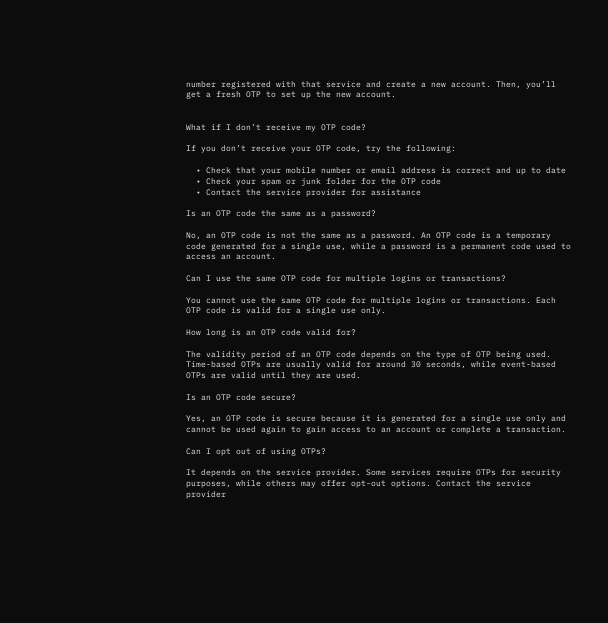number registered with that service and create a new account. Then, you’ll get a fresh OTP to set up the new account.


What if I don’t receive my OTP code?

If you don’t receive your OTP code, try the following:

  • Check that your mobile number or email address is correct and up to date
  • Check your spam or junk folder for the OTP code
  • Contact the service provider for assistance

Is an OTP code the same as a password?

No, an OTP code is not the same as a password. An OTP code is a temporary code generated for a single use, while a password is a permanent code used to access an account.

Can I use the same OTP code for multiple logins or transactions?

You cannot use the same OTP code for multiple logins or transactions. Each OTP code is valid for a single use only.

How long is an OTP code valid for?

The validity period of an OTP code depends on the type of OTP being used. Time-based OTPs are usually valid for around 30 seconds, while event-based OTPs are valid until they are used.

Is an OTP code secure?

Yes, an OTP code is secure because it is generated for a single use only and cannot be used again to gain access to an account or complete a transaction.

Can I opt out of using OTPs?

It depends on the service provider. Some services require OTPs for security purposes, while others may offer opt-out options. Contact the service provider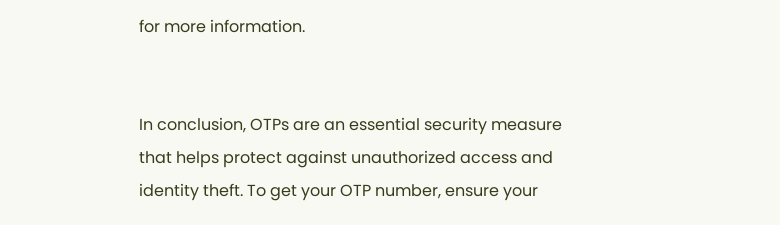for more information.


In conclusion, OTPs are an essential security measure that helps protect against unauthorized access and identity theft. To get your OTP number, ensure your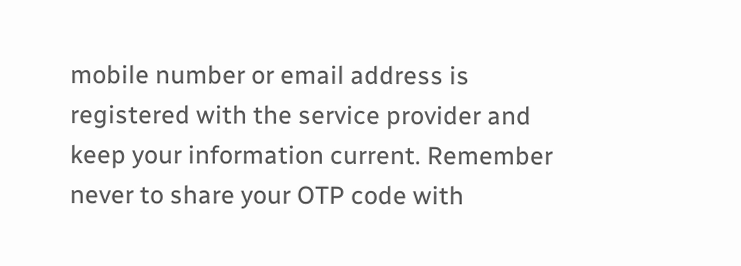mobile number or email address is registered with the service provider and keep your information current. Remember never to share your OTP code with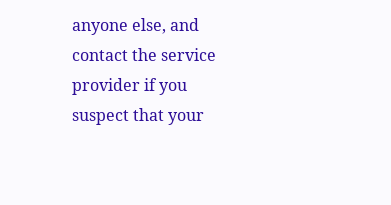anyone else, and contact the service provider if you suspect that your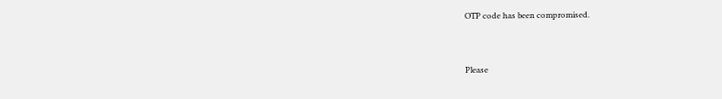OTP code has been compromised.


Please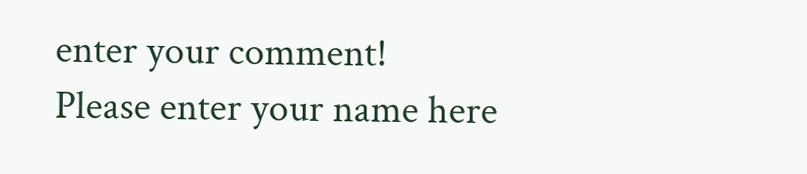enter your comment!
Please enter your name here